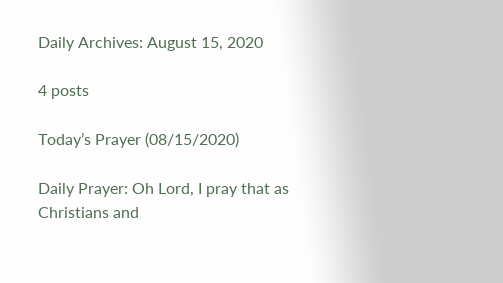Daily Archives: August 15, 2020

4 posts

Today’s Prayer (08/15/2020)

Daily Prayer: Oh Lord, I pray that as Christians and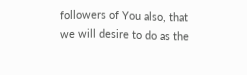followers of You also, that we will desire to do as the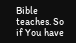Bible teaches. So if You have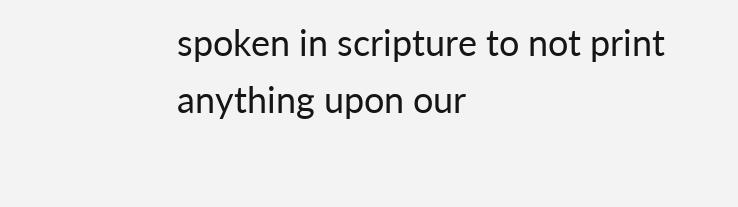spoken in scripture to not print anything upon our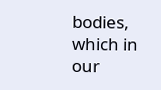bodies, which in our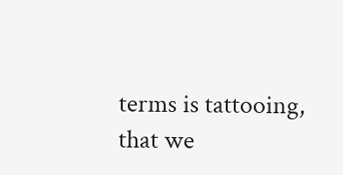terms is tattooing, that we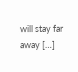will stay far away […]